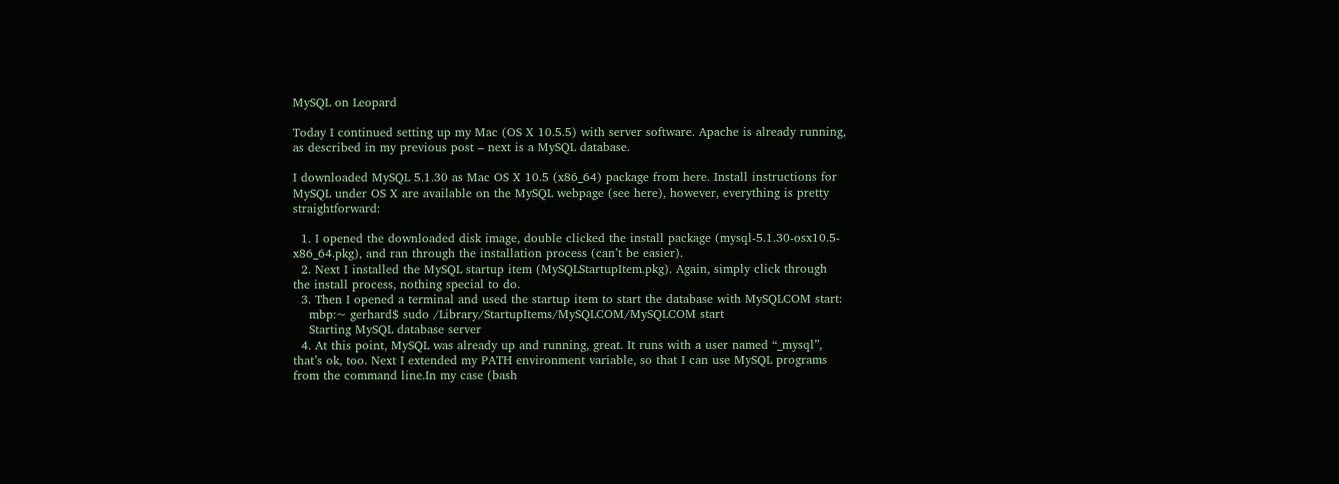MySQL on Leopard

Today I continued setting up my Mac (OS X 10.5.5) with server software. Apache is already running, as described in my previous post – next is a MySQL database.

I downloaded MySQL 5.1.30 as Mac OS X 10.5 (x86_64) package from here. Install instructions for MySQL under OS X are available on the MySQL webpage (see here), however, everything is pretty straightforward:

  1. I opened the downloaded disk image, double clicked the install package (mysql-5.1.30-osx10.5-x86_64.pkg), and ran through the installation process (can’t be easier).
  2. Next I installed the MySQL startup item (MySQLStartupItem.pkg). Again, simply click through the install process, nothing special to do.
  3. Then I opened a terminal and used the startup item to start the database with MySQLCOM start:
    mbp:~ gerhard$ sudo /Library/StartupItems/MySQLCOM/MySQLCOM start
    Starting MySQL database server
  4. At this point, MySQL was already up and running, great. It runs with a user named “_mysql”, that’s ok, too. Next I extended my PATH environment variable, so that I can use MySQL programs from the command line.In my case (bash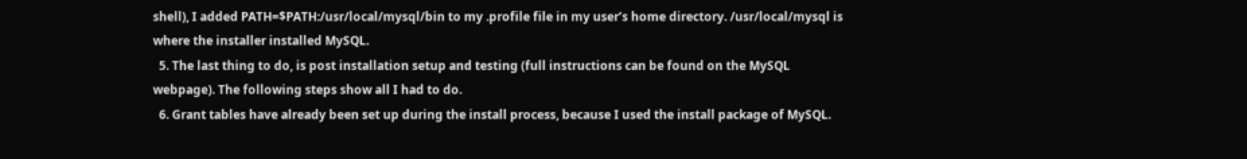shell), I added PATH=$PATH:/usr/local/mysql/bin to my .profile file in my user’s home directory. /usr/local/mysql is where the installer installed MySQL.
  5. The last thing to do, is post installation setup and testing (full instructions can be found on the MySQL webpage). The following steps show all I had to do.
  6. Grant tables have already been set up during the install process, because I used the install package of MySQL.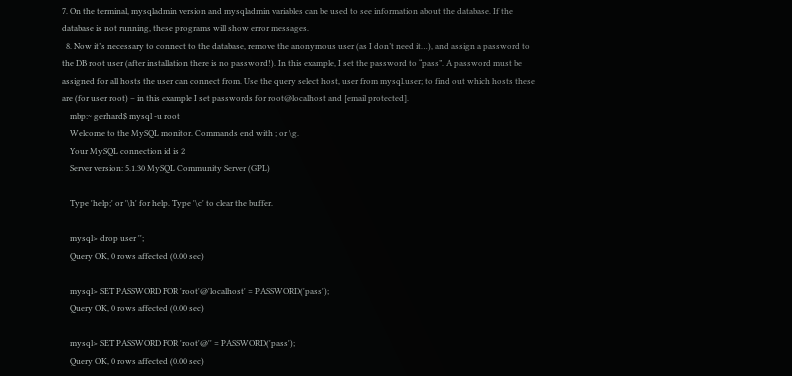7. On the terminal, mysqladmin version and mysqladmin variables can be used to see information about the database. If the database is not running, these programs will show error messages.
  8. Now it’s necessary to connect to the database, remove the anonymous user (as I don’t need it…), and assign a password to the DB root user (after installation there is no password!). In this example, I set the password to “pass”. A password must be assigned for all hosts the user can connect from. Use the query select host, user from mysql.user; to find out which hosts these are (for user root) – in this example I set passwords for root@localhost and [email protected].
    mbp:~ gerhard$ mysql -u root
    Welcome to the MySQL monitor. Commands end with ; or \g.
    Your MySQL connection id is 2
    Server version: 5.1.30 MySQL Community Server (GPL)

    Type 'help;' or '\h' for help. Type '\c' to clear the buffer.

    mysql> drop user '';
    Query OK, 0 rows affected (0.00 sec)

    mysql> SET PASSWORD FOR 'root'@'localhost' = PASSWORD('pass');
    Query OK, 0 rows affected (0.00 sec)

    mysql> SET PASSWORD FOR 'root'@'' = PASSWORD('pass');
    Query OK, 0 rows affected (0.00 sec)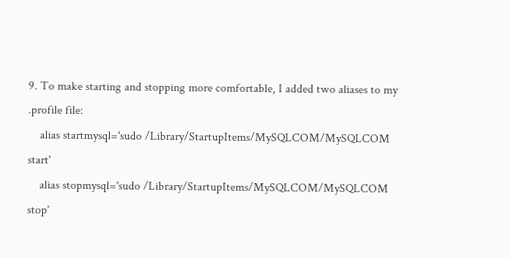9. To make starting and stopping more comfortable, I added two aliases to my .profile file:
    alias startmysql='sudo /Library/StartupItems/MySQLCOM/MySQLCOM start'
    alias stopmysql='sudo /Library/StartupItems/MySQLCOM/MySQLCOM stop'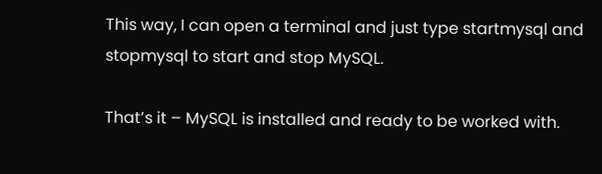This way, I can open a terminal and just type startmysql and stopmysql to start and stop MySQL.

That’s it – MySQL is installed and ready to be worked with.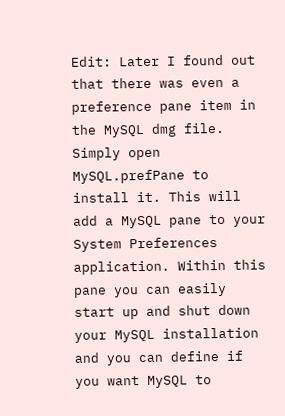Edit: Later I found out that there was even a preference pane item in the MySQL dmg file. Simply open MySQL.prefPane to install it. This will add a MySQL pane to your System Preferences application. Within this pane you can easily start up and shut down your MySQL installation and you can define if you want MySQL to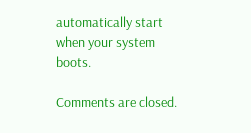automatically start when your system boots.

Comments are closed.